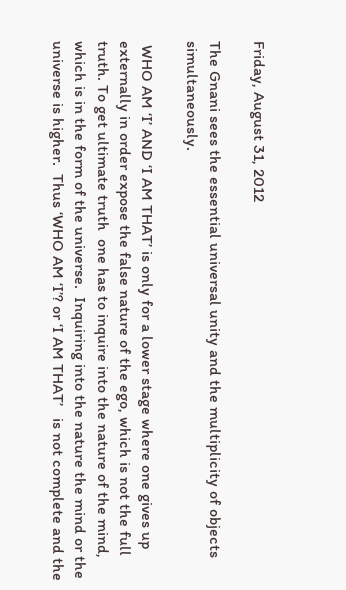Friday, August 31, 2012

The Gnani sees the essential universal unity and the multiplicity of objects simultaneously.

 WHO AM ‘I’ AND ‘I AM THAT’ is only for a lower stage where one gives up externally in order expose the false nature of the ego, which is not the full truth. To get ultimate truth  one has to inquire into the nature of the mind, which is in the form of the universe.  Inquiring into the nature the mind or the universe is higher.  Thus ‘WHO AM ‘I’? or ‘I AM THAT’   is not complete and the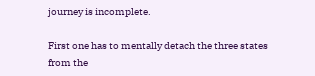journey is incomplete.

First one has to mentally detach the three states from the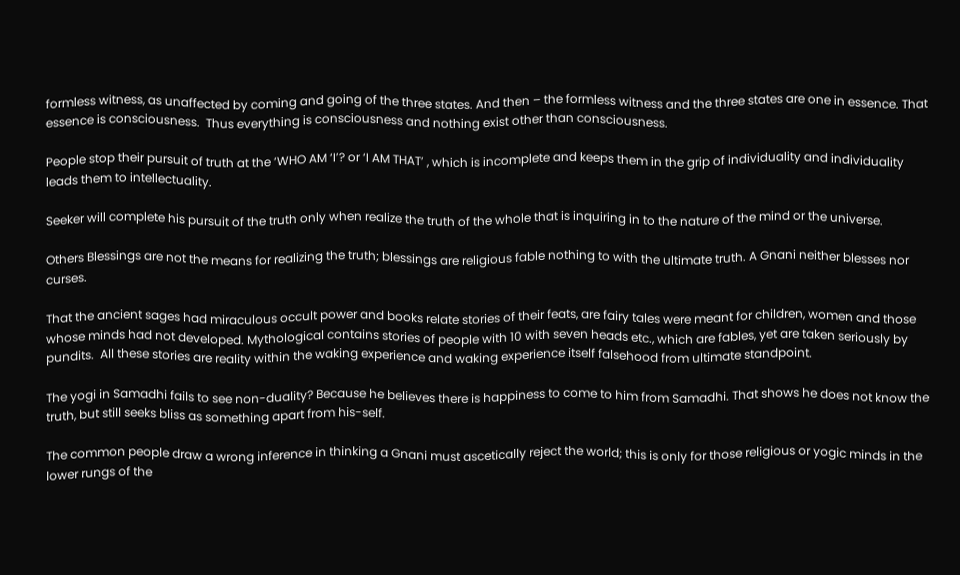formless witness, as unaffected by coming and going of the three states. And then – the formless witness and the three states are one in essence. That essence is consciousness.  Thus everything is consciousness and nothing exist other than consciousness.

People stop their pursuit of truth at the ‘WHO AM ‘I’? or ‘I AM THAT’ , which is incomplete and keeps them in the grip of individuality and individuality leads them to intellectuality.

Seeker will complete his pursuit of the truth only when realize the truth of the whole that is inquiring in to the nature of the mind or the universe.

Others Blessings are not the means for realizing the truth; blessings are religious fable nothing to with the ultimate truth. A Gnani neither blesses nor curses.

That the ancient sages had miraculous occult power and books relate stories of their feats, are fairy tales were meant for children, women and those whose minds had not developed. Mythological contains stories of people with 10 with seven heads etc., which are fables, yet are taken seriously by pundits.  All these stories are reality within the waking experience and waking experience itself falsehood from ultimate standpoint.

The yogi in Samadhi fails to see non-duality? Because he believes there is happiness to come to him from Samadhi. That shows he does not know the truth, but still seeks bliss as something apart from his-self.

The common people draw a wrong inference in thinking a Gnani must ascetically reject the world; this is only for those religious or yogic minds in the lower rungs of the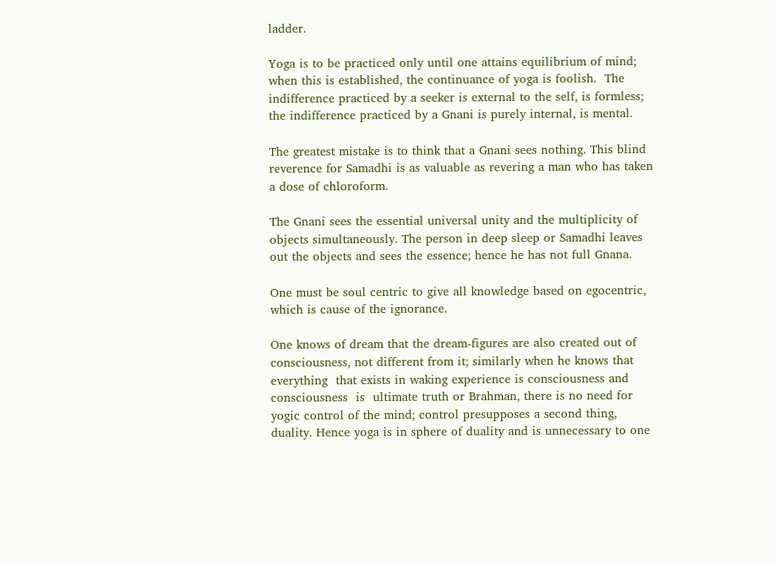ladder.

Yoga is to be practiced only until one attains equilibrium of mind; when this is established, the continuance of yoga is foolish.  The indifference practiced by a seeker is external to the self, is formless; the indifference practiced by a Gnani is purely internal, is mental.

The greatest mistake is to think that a Gnani sees nothing. This blind reverence for Samadhi is as valuable as revering a man who has taken a dose of chloroform.

The Gnani sees the essential universal unity and the multiplicity of objects simultaneously. The person in deep sleep or Samadhi leaves out the objects and sees the essence; hence he has not full Gnana.

One must be soul centric to give all knowledge based on egocentric, which is cause of the ignorance.

One knows of dream that the dream-figures are also created out of consciousness, not different from it; similarly when he knows that everything  that exists in waking experience is consciousness and consciousness  is  ultimate truth or Brahman, there is no need for yogic control of the mind; control presupposes a second thing, duality. Hence yoga is in sphere of duality and is unnecessary to one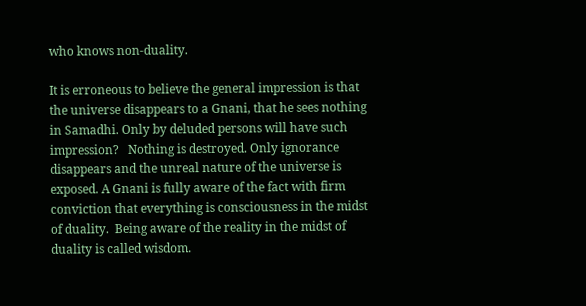who knows non-duality.

It is erroneous to believe the general impression is that the universe disappears to a Gnani, that he sees nothing in Samadhi. Only by deluded persons will have such impression?   Nothing is destroyed. Only ignorance disappears and the unreal nature of the universe is exposed. A Gnani is fully aware of the fact with firm conviction that everything is consciousness in the midst of duality.  Being aware of the reality in the midst of duality is called wisdom.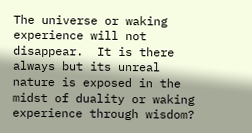The universe or waking experience will not disappear.  It is there always but its unreal nature is exposed in the midst of duality or waking experience through wisdom?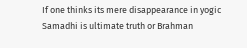If one thinks its mere disappearance in yogic Samadhi is ultimate truth or Brahman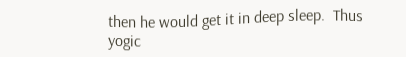then he would get it in deep sleep.  Thus yogic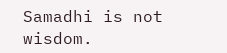Samadhi is not wisdom.